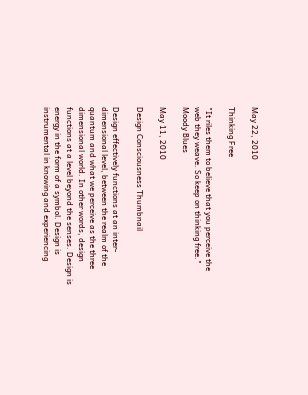May 22, 2010

Thinking Free

"It riles them to believe that you perceive the web they weave. So keep on thinking free."
Moody Blues

May 11, 2010

Design Consciousness Thumbnail

Design effectively functions at an inter-dimensional level, between the realm of the quantum and what we perceive as the three dimensional world. In other words, design functions at a level beyond the senses. Design is energy in the form of a symbol. Design is instrumental in knowing and experiencing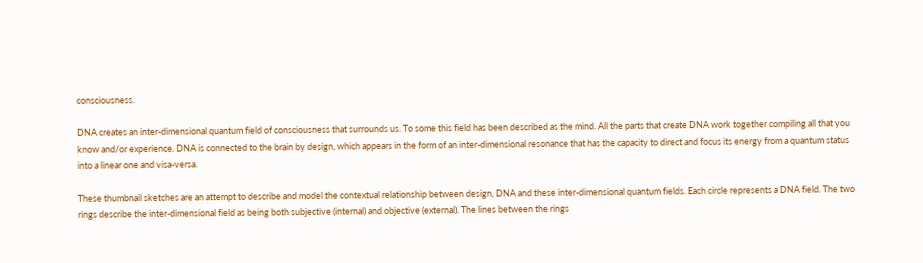consciousness.

DNA creates an inter-dimensional quantum field of consciousness that surrounds us. To some this field has been described as the mind. All the parts that create DNA work together compiling all that you know and/or experience. DNA is connected to the brain by design, which appears in the form of an inter-dimensional resonance that has the capacity to direct and focus its energy from a quantum status into a linear one and visa-versa.

These thumbnail sketches are an attempt to describe and model the contextual relationship between design, DNA and these inter-dimensional quantum fields. Each circle represents a DNA field. The two rings describe the inter-dimensional field as being both subjective (internal) and objective (external). The lines between the rings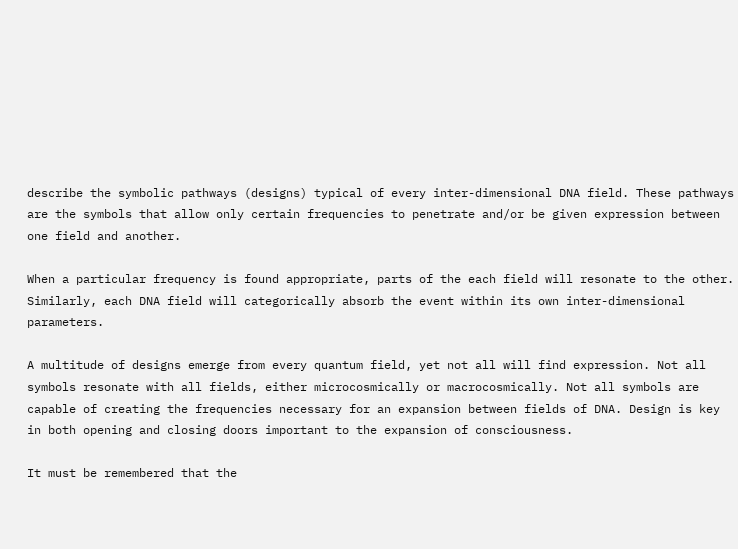describe the symbolic pathways (designs) typical of every inter-dimensional DNA field. These pathways are the symbols that allow only certain frequencies to penetrate and/or be given expression between one field and another.

When a particular frequency is found appropriate, parts of the each field will resonate to the other. Similarly, each DNA field will categorically absorb the event within its own inter-dimensional parameters.

A multitude of designs emerge from every quantum field, yet not all will find expression. Not all symbols resonate with all fields, either microcosmically or macrocosmically. Not all symbols are capable of creating the frequencies necessary for an expansion between fields of DNA. Design is key in both opening and closing doors important to the expansion of consciousness.

It must be remembered that the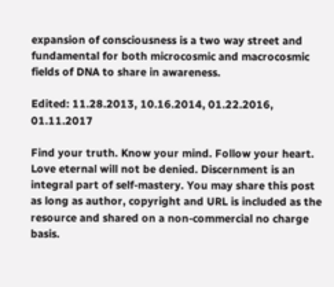expansion of consciousness is a two way street and fundamental for both microcosmic and macrocosmic fields of DNA to share in awareness.

Edited: 11.28.2013, 10.16.2014, 01.22.2016, 01.11.2017

Find your truth. Know your mind. Follow your heart. Love eternal will not be denied. Discernment is an integral part of self-mastery. You may share this post as long as author, copyright and URL is included as the resource and shared on a non-commercial no charge basis.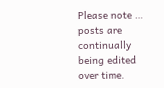Please note … posts are continually being edited over time.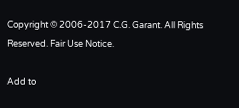Copyright © 2006-2017 C.G. Garant. All Rights Reserved. Fair Use Notice.

Add to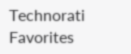Technorati Favorites